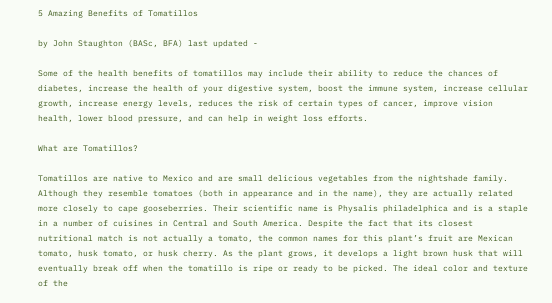5 Amazing Benefits of Tomatillos

by John Staughton (BASc, BFA) last updated -

Some of the health benefits of tomatillos may include their ability to reduce the chances of diabetes, increase the health of your digestive system, boost the immune system, increase cellular growth, increase energy levels, reduces the risk of certain types of cancer, improve vision health, lower blood pressure, and can help in weight loss efforts.

What are Tomatillos?

Tomatillos are native to Mexico and are small delicious vegetables from the nightshade family. Although they resemble tomatoes (both in appearance and in the name), they are actually related more closely to cape gooseberries. Their scientific name is Physalis philadelphica and is a staple in a number of cuisines in Central and South America. Despite the fact that its closest nutritional match is not actually a tomato, the common names for this plant’s fruit are Mexican tomato, husk tomato, or husk cherry. As the plant grows, it develops a light brown husk that will eventually break off when the tomatillo is ripe or ready to be picked. The ideal color and texture of the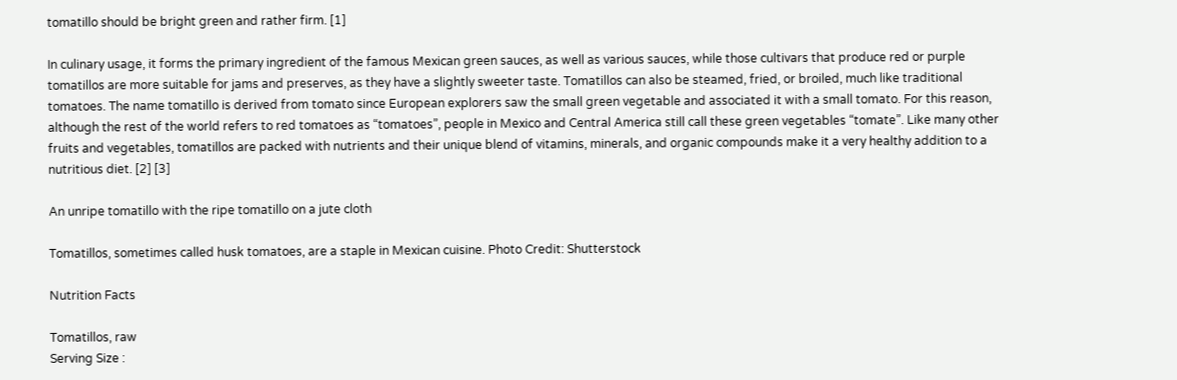tomatillo should be bright green and rather firm. [1]

In culinary usage, it forms the primary ingredient of the famous Mexican green sauces, as well as various sauces, while those cultivars that produce red or purple tomatillos are more suitable for jams and preserves, as they have a slightly sweeter taste. Tomatillos can also be steamed, fried, or broiled, much like traditional tomatoes. The name tomatillo is derived from tomato since European explorers saw the small green vegetable and associated it with a small tomato. For this reason, although the rest of the world refers to red tomatoes as “tomatoes”, people in Mexico and Central America still call these green vegetables “tomate”. Like many other fruits and vegetables, tomatillos are packed with nutrients and their unique blend of vitamins, minerals, and organic compounds make it a very healthy addition to a nutritious diet. [2] [3]

An unripe tomatillo with the ripe tomatillo on a jute cloth

Tomatillos, sometimes called husk tomatoes, are a staple in Mexican cuisine. Photo Credit: Shutterstock

Nutrition Facts

Tomatillos, raw
Serving Size :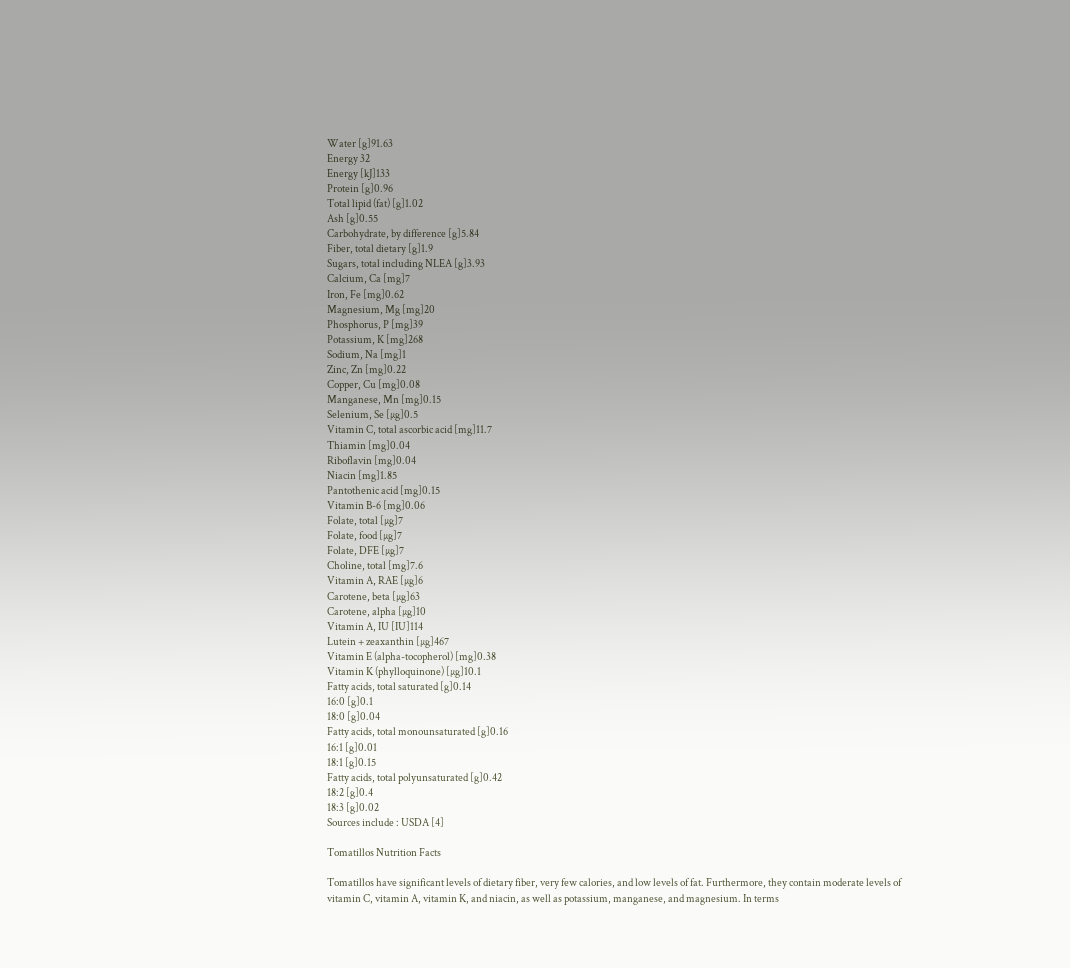Water [g]91.63
Energy 32
Energy [kJ]133
Protein [g]0.96
Total lipid (fat) [g]1.02
Ash [g]0.55
Carbohydrate, by difference [g]5.84
Fiber, total dietary [g]1.9
Sugars, total including NLEA [g]3.93
Calcium, Ca [mg]7
Iron, Fe [mg]0.62
Magnesium, Mg [mg]20
Phosphorus, P [mg]39
Potassium, K [mg]268
Sodium, Na [mg]1
Zinc, Zn [mg]0.22
Copper, Cu [mg]0.08
Manganese, Mn [mg]0.15
Selenium, Se [µg]0.5
Vitamin C, total ascorbic acid [mg]11.7
Thiamin [mg]0.04
Riboflavin [mg]0.04
Niacin [mg]1.85
Pantothenic acid [mg]0.15
Vitamin B-6 [mg]0.06
Folate, total [µg]7
Folate, food [µg]7
Folate, DFE [µg]7
Choline, total [mg]7.6
Vitamin A, RAE [µg]6
Carotene, beta [µg]63
Carotene, alpha [µg]10
Vitamin A, IU [IU]114
Lutein + zeaxanthin [µg]467
Vitamin E (alpha-tocopherol) [mg]0.38
Vitamin K (phylloquinone) [µg]10.1
Fatty acids, total saturated [g]0.14
16:0 [g]0.1
18:0 [g]0.04
Fatty acids, total monounsaturated [g]0.16
16:1 [g]0.01
18:1 [g]0.15
Fatty acids, total polyunsaturated [g]0.42
18:2 [g]0.4
18:3 [g]0.02
Sources include : USDA [4]

Tomatillos Nutrition Facts

Tomatillos have significant levels of dietary fiber, very few calories, and low levels of fat. Furthermore, they contain moderate levels of vitamin C, vitamin A, vitamin K, and niacin, as well as potassium, manganese, and magnesium. In terms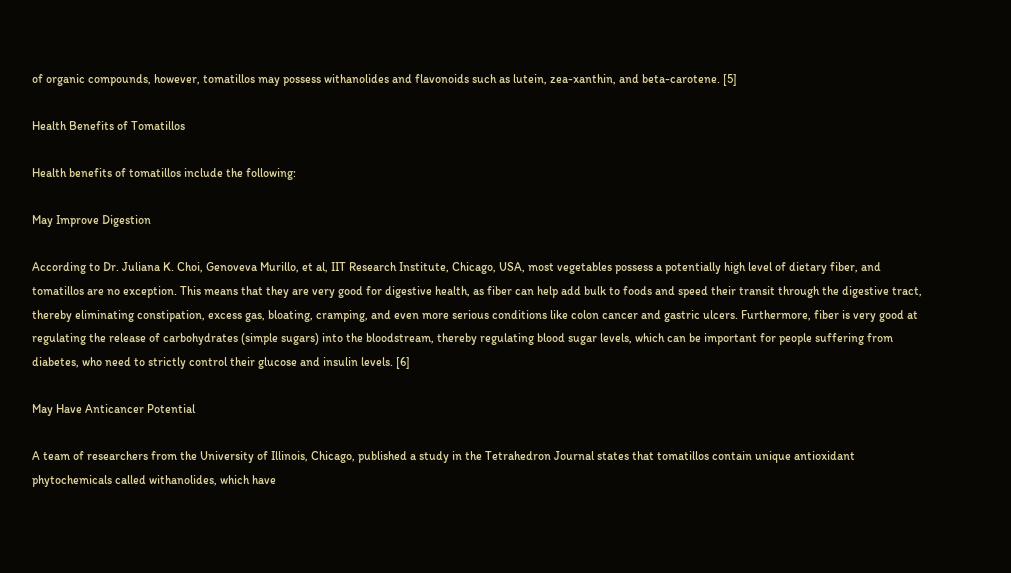of organic compounds, however, tomatillos may possess withanolides and flavonoids such as lutein, zea-xanthin, and beta-carotene. [5]

Health Benefits of Tomatillos

Health benefits of tomatillos include the following:

May Improve Digestion

According to Dr. Juliana K. Choi, Genoveva Murillo, et al, IIT Research Institute, Chicago, USA, most vegetables possess a potentially high level of dietary fiber, and tomatillos are no exception. This means that they are very good for digestive health, as fiber can help add bulk to foods and speed their transit through the digestive tract, thereby eliminating constipation, excess gas, bloating, cramping, and even more serious conditions like colon cancer and gastric ulcers. Furthermore, fiber is very good at regulating the release of carbohydrates (simple sugars) into the bloodstream, thereby regulating blood sugar levels, which can be important for people suffering from diabetes, who need to strictly control their glucose and insulin levels. [6]

May Have Anticancer Potential

A team of researchers from the University of Illinois, Chicago, published a study in the Tetrahedron Journal states that tomatillos contain unique antioxidant phytochemicals called withanolides, which have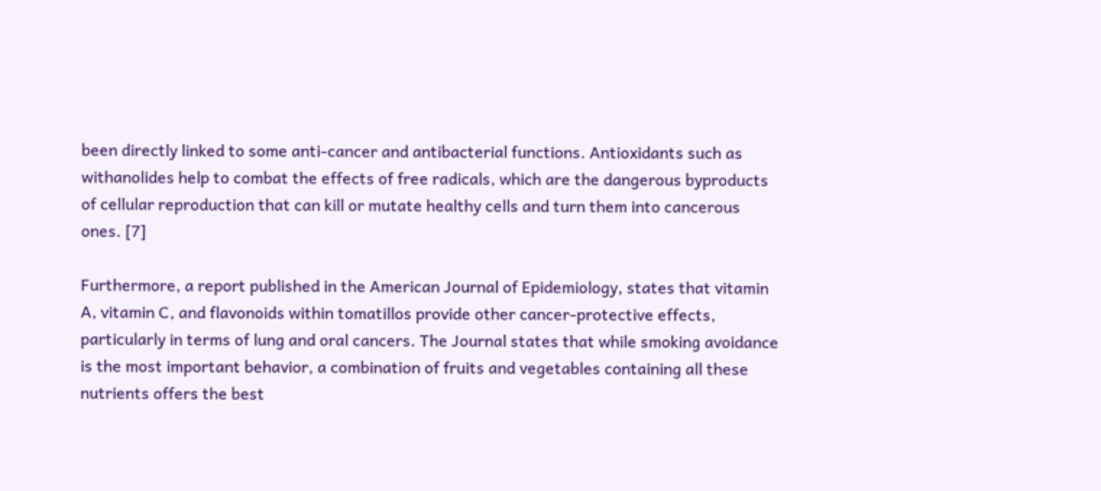been directly linked to some anti-cancer and antibacterial functions. Antioxidants such as withanolides help to combat the effects of free radicals, which are the dangerous byproducts of cellular reproduction that can kill or mutate healthy cells and turn them into cancerous ones. [7]

Furthermore, a report published in the American Journal of Epidemiology, states that vitamin A, vitamin C, and flavonoids within tomatillos provide other cancer-protective effects, particularly in terms of lung and oral cancers. The Journal states that while smoking avoidance is the most important behavior, a combination of fruits and vegetables containing all these nutrients offers the best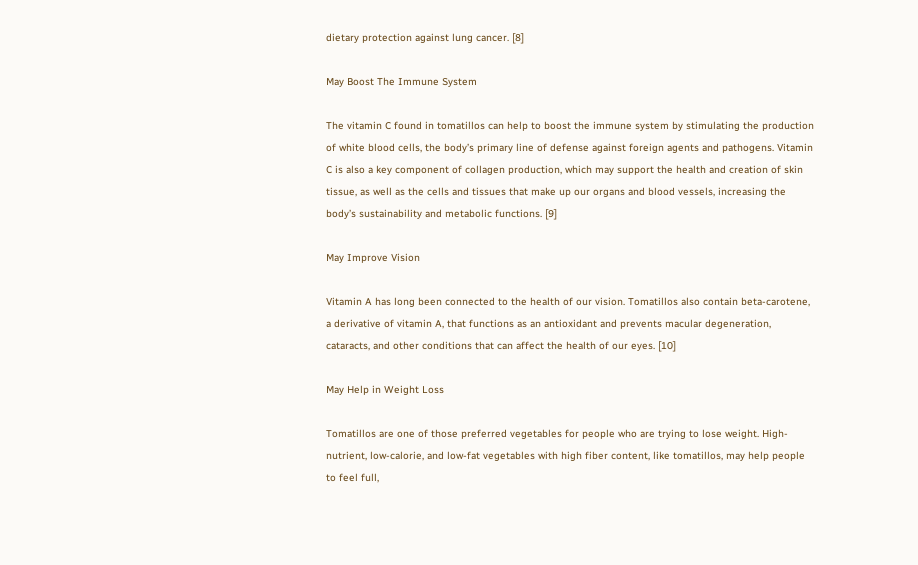dietary protection against lung cancer. [8]

May Boost The Immune System

The vitamin C found in tomatillos can help to boost the immune system by stimulating the production of white blood cells, the body’s primary line of defense against foreign agents and pathogens. Vitamin C is also a key component of collagen production, which may support the health and creation of skin tissue, as well as the cells and tissues that make up our organs and blood vessels, increasing the body’s sustainability and metabolic functions. [9]

May Improve Vision

Vitamin A has long been connected to the health of our vision. Tomatillos also contain beta-carotene, a derivative of vitamin A, that functions as an antioxidant and prevents macular degeneration, cataracts, and other conditions that can affect the health of our eyes. [10]

May Help in Weight Loss

Tomatillos are one of those preferred vegetables for people who are trying to lose weight. High-nutrient, low-calorie, and low-fat vegetables with high fiber content, like tomatillos, may help people to feel full,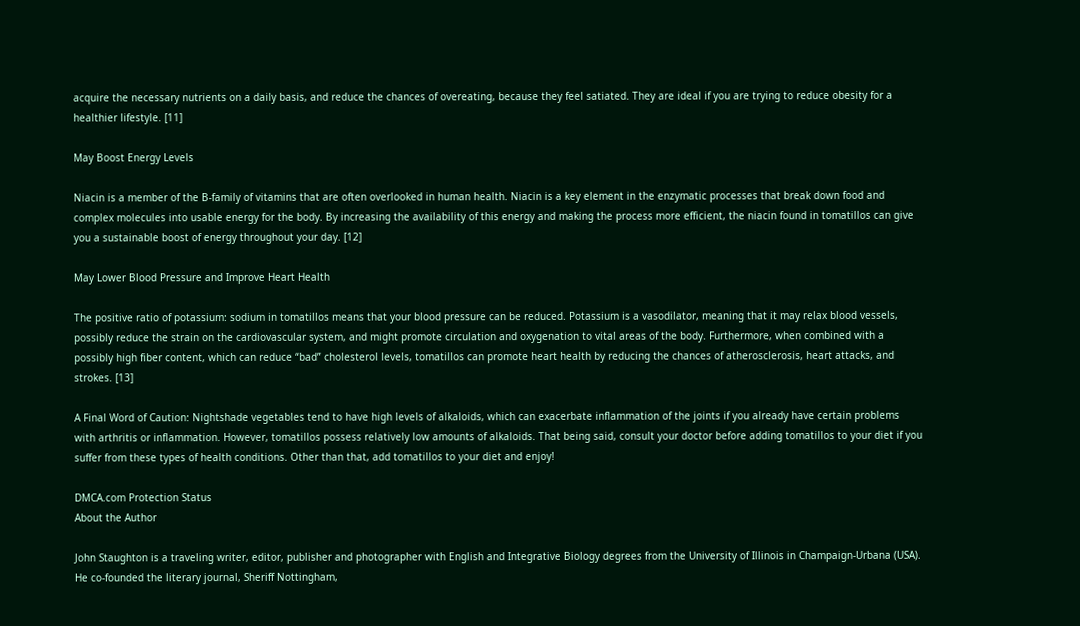acquire the necessary nutrients on a daily basis, and reduce the chances of overeating, because they feel satiated. They are ideal if you are trying to reduce obesity for a healthier lifestyle. [11]

May Boost Energy Levels

Niacin is a member of the B-family of vitamins that are often overlooked in human health. Niacin is a key element in the enzymatic processes that break down food and complex molecules into usable energy for the body. By increasing the availability of this energy and making the process more efficient, the niacin found in tomatillos can give you a sustainable boost of energy throughout your day. [12]

May Lower Blood Pressure and Improve Heart Health

The positive ratio of potassium: sodium in tomatillos means that your blood pressure can be reduced. Potassium is a vasodilator, meaning that it may relax blood vessels, possibly reduce the strain on the cardiovascular system, and might promote circulation and oxygenation to vital areas of the body. Furthermore, when combined with a possibly high fiber content, which can reduce “bad” cholesterol levels, tomatillos can promote heart health by reducing the chances of atherosclerosis, heart attacks, and strokes. [13]

A Final Word of Caution: Nightshade vegetables tend to have high levels of alkaloids, which can exacerbate inflammation of the joints if you already have certain problems with arthritis or inflammation. However, tomatillos possess relatively low amounts of alkaloids. That being said, consult your doctor before adding tomatillos to your diet if you suffer from these types of health conditions. Other than that, add tomatillos to your diet and enjoy!

DMCA.com Protection Status
About the Author

John Staughton is a traveling writer, editor, publisher and photographer with English and Integrative Biology degrees from the University of Illinois in Champaign-Urbana (USA). He co-founded the literary journal, Sheriff Nottingham,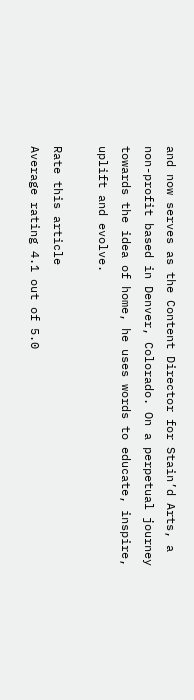and now serves as the Content Director for Stain’d Arts, a non-profit based in Denver, Colorado. On a perpetual journey towards the idea of home, he uses words to educate, inspire, uplift and evolve.

Rate this article
Average rating 4.1 out of 5.0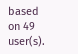based on 49 user(s).